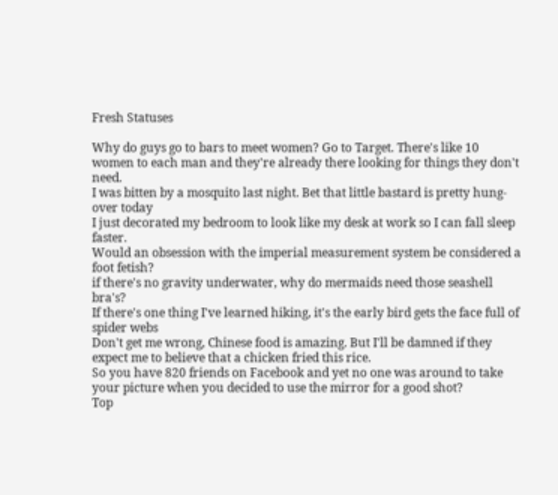Fresh Statuses

Why do guys go to bars to meet women? Go to Target. There's like 10 women to each man and they're already there looking for things they don't need.
I was bitten by a mosquito last night. Bet that little bastard is pretty hung-over today
I just decorated my bedroom to look like my desk at work so I can fall sleep faster.
Would an obsession with the imperial measurement system be considered a foot fetish?
if there's no gravity underwater, why do mermaids need those seashell bra's?
If there's one thing I've learned hiking, it's the early bird gets the face full of spider webs
Don't get me wrong, Chinese food is amazing. But I'll be damned if they expect me to believe that a chicken fried this rice.
So you have 820 friends on Facebook and yet no one was around to take your picture when you decided to use the mirror for a good shot?
Top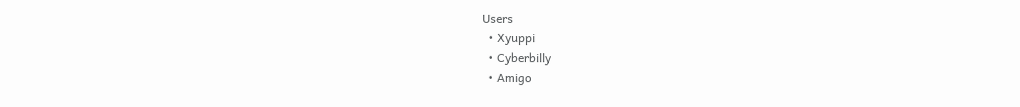Users
  • Xyuppi
  • Cyberbilly
  • Amigo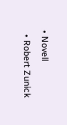• Novell
  • Robert Zunick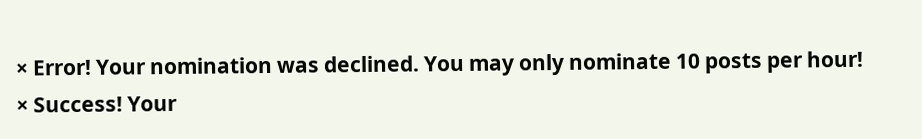× Error! Your nomination was declined. You may only nominate 10 posts per hour!
× Success! Your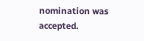nomination was accepted.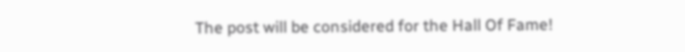The post will be considered for the Hall Of Fame!